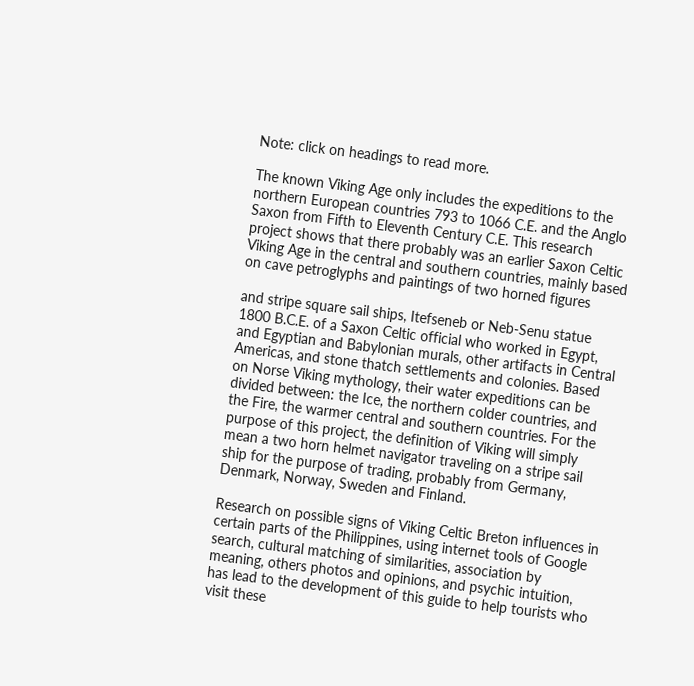Note: click on headings to read more.

The known Viking Age only includes the expeditions to the northern European countries 793 to 1066 C.E. and the Anglo Saxon from Fifth to Eleventh Century C.E. This research project shows that there probably was an earlier Saxon Celtic Viking Age in the central and southern countries, mainly based on cave petroglyphs and paintings of two horned figures

and stripe square sail ships, Itefseneb or Neb-Senu statue 1800 B.C.E. of a Saxon Celtic official who worked in Egypt, and Egyptian and Babylonian murals, other artifacts in Central Americas, and stone thatch settlements and colonies. Based on Norse Viking mythology, their water expeditions can be divided between: the Ice, the northern colder countries, and the Fire, the warmer central and southern countries. For the purpose of this project, the definition of Viking will simply mean a two horn helmet navigator traveling on a stripe sail ship for the purpose of trading, probably from Germany, Denmark, Norway, Sweden and Finland.

Research on possible signs of Viking Celtic Breton influences in certain parts of the Philippines, using internet tools of Google search, cultural matching of similarities, association by meaning, others photos and opinions, and psychic intuition, has lead to the development of this guide to help tourists who visit these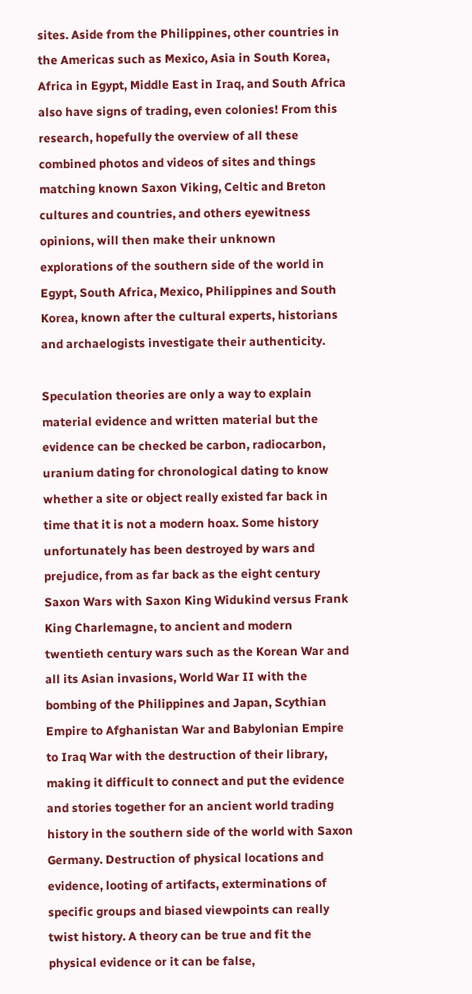sites. Aside from the Philippines, other countries in the Americas such as Mexico, Asia in South Korea, Africa in Egypt, Middle East in Iraq, and South Africa also have signs of trading, even colonies! From this research, hopefully the overview of all these combined photos and videos of sites and things matching known Saxon Viking, Celtic and Breton cultures and countries, and others eyewitness opinions, will then make their unknown explorations of the southern side of the world in Egypt, South Africa, Mexico, Philippines and South Korea, known after the cultural experts, historians and archaelogists investigate their authenticity.

Speculation theories are only a way to explain material evidence and written material but the evidence can be checked be carbon, radiocarbon, uranium dating for chronological dating to know whether a site or object really existed far back in time that it is not a modern hoax. Some history unfortunately has been destroyed by wars and prejudice, from as far back as the eight century Saxon Wars with Saxon King Widukind versus Frank King Charlemagne, to ancient and modern twentieth century wars such as the Korean War and all its Asian invasions, World War II with the bombing of the Philippines and Japan, Scythian Empire to Afghanistan War and Babylonian Empire to Iraq War with the destruction of their library, making it difficult to connect and put the evidence and stories together for an ancient world trading history in the southern side of the world with Saxon Germany. Destruction of physical locations and evidence, looting of artifacts, exterminations of specific groups and biased viewpoints can really twist history. A theory can be true and fit the physical evidence or it can be false,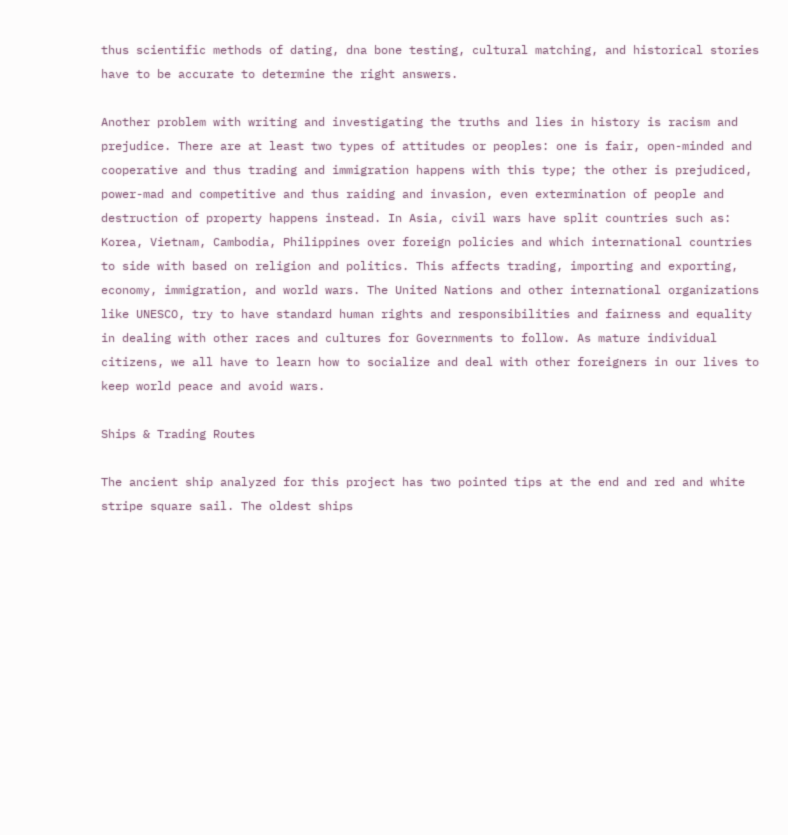thus scientific methods of dating, dna bone testing, cultural matching, and historical stories have to be accurate to determine the right answers.

Another problem with writing and investigating the truths and lies in history is racism and prejudice. There are at least two types of attitudes or peoples: one is fair, open-minded and cooperative and thus trading and immigration happens with this type; the other is prejudiced, power-mad and competitive and thus raiding and invasion, even extermination of people and destruction of property happens instead. In Asia, civil wars have split countries such as: Korea, Vietnam, Cambodia, Philippines over foreign policies and which international countries to side with based on religion and politics. This affects trading, importing and exporting, economy, immigration, and world wars. The United Nations and other international organizations like UNESCO, try to have standard human rights and responsibilities and fairness and equality in dealing with other races and cultures for Governments to follow. As mature individual citizens, we all have to learn how to socialize and deal with other foreigners in our lives to keep world peace and avoid wars.

Ships & Trading Routes

The ancient ship analyzed for this project has two pointed tips at the end and red and white stripe square sail. The oldest ships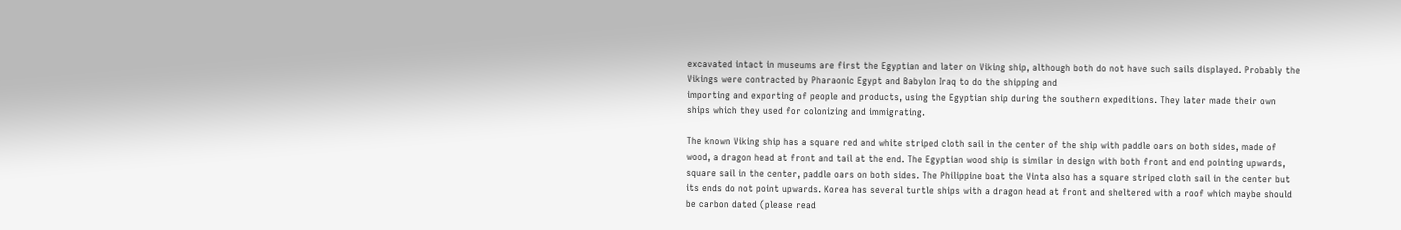excavated intact in museums are first the Egyptian and later on Viking ship, although both do not have such sails displayed. Probably the Vikings were contracted by Pharaonic Egypt and Babylon Iraq to do the shipping and
importing and exporting of people and products, using the Egyptian ship during the southern expeditions. They later made their own ships which they used for colonizing and immigrating.

The known Viking ship has a square red and white striped cloth sail in the center of the ship with paddle oars on both sides, made of wood, a dragon head at front and tail at the end. The Egyptian wood ship is similar in design with both front and end pointing upwards, square sail in the center, paddle oars on both sides. The Philippine boat the Vinta also has a square striped cloth sail in the center but its ends do not point upwards. Korea has several turtle ships with a dragon head at front and sheltered with a roof which maybe should be carbon dated (please read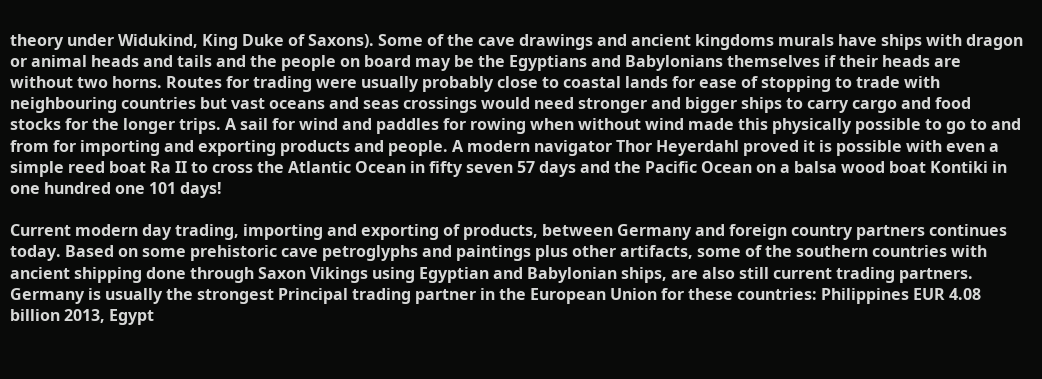theory under Widukind, King Duke of Saxons). Some of the cave drawings and ancient kingdoms murals have ships with dragon or animal heads and tails and the people on board may be the Egyptians and Babylonians themselves if their heads are without two horns. Routes for trading were usually probably close to coastal lands for ease of stopping to trade with neighbouring countries but vast oceans and seas crossings would need stronger and bigger ships to carry cargo and food stocks for the longer trips. A sail for wind and paddles for rowing when without wind made this physically possible to go to and from for importing and exporting products and people. A modern navigator Thor Heyerdahl proved it is possible with even a simple reed boat Ra II to cross the Atlantic Ocean in fifty seven 57 days and the Pacific Ocean on a balsa wood boat Kontiki in one hundred one 101 days!

Current modern day trading, importing and exporting of products, between Germany and foreign country partners continues today. Based on some prehistoric cave petroglyphs and paintings plus other artifacts, some of the southern countries with ancient shipping done through Saxon Vikings using Egyptian and Babylonian ships, are also still current trading partners. Germany is usually the strongest Principal trading partner in the European Union for these countries: Philippines EUR 4.08 billion 2013, Egypt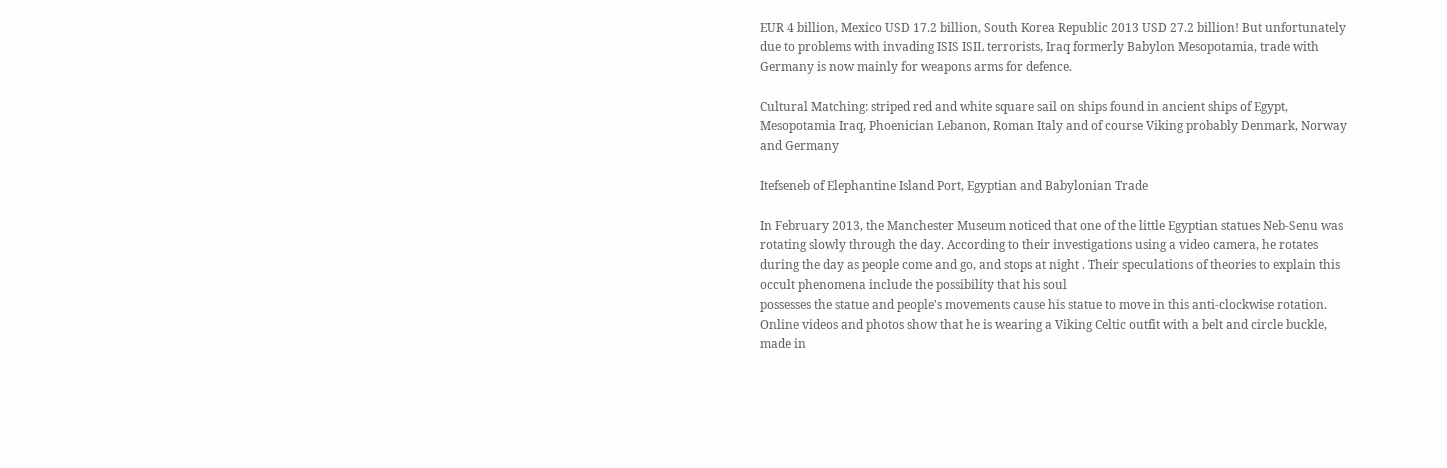EUR 4 billion, Mexico USD 17.2 billion, South Korea Republic 2013 USD 27.2 billion! But unfortunately due to problems with invading ISIS ISIL terrorists, Iraq formerly Babylon Mesopotamia, trade with Germany is now mainly for weapons arms for defence.

Cultural Matching: striped red and white square sail on ships found in ancient ships of Egypt, Mesopotamia Iraq, Phoenician Lebanon, Roman Italy and of course Viking probably Denmark, Norway and Germany

Itefseneb of Elephantine Island Port, Egyptian and Babylonian Trade

In February 2013, the Manchester Museum noticed that one of the little Egyptian statues Neb-Senu was rotating slowly through the day. According to their investigations using a video camera, he rotates during the day as people come and go, and stops at night . Their speculations of theories to explain this occult phenomena include the possibility that his soul
possesses the statue and people's movements cause his statue to move in this anti-clockwise rotation. Online videos and photos show that he is wearing a Viking Celtic outfit with a belt and circle buckle, made in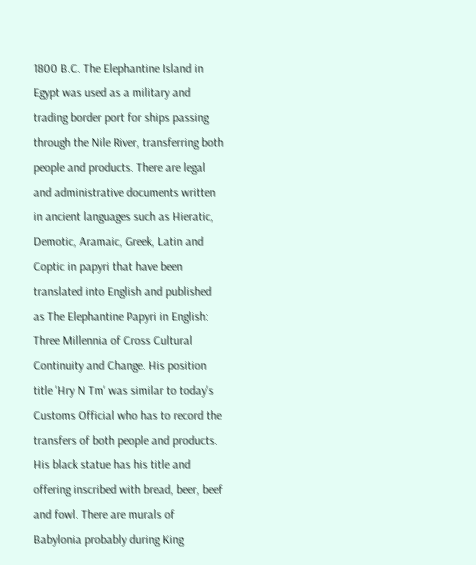1800 B.C. The Elephantine Island in Egypt was used as a military and trading border port for ships passing through the Nile River, transferring both people and products. There are legal and administrative documents written in ancient languages such as Hieratic, Demotic, Aramaic, Greek, Latin and Coptic in papyri that have been translated into English and published as The Elephantine Papyri in English: Three Millennia of Cross Cultural Continuity and Change. His position title 'Hry N Tm' was similar to today's Customs Official who has to record the transfers of both people and products. His black statue has his title and offering inscribed with bread, beer, beef and fowl. There are murals of Babylonia probably during King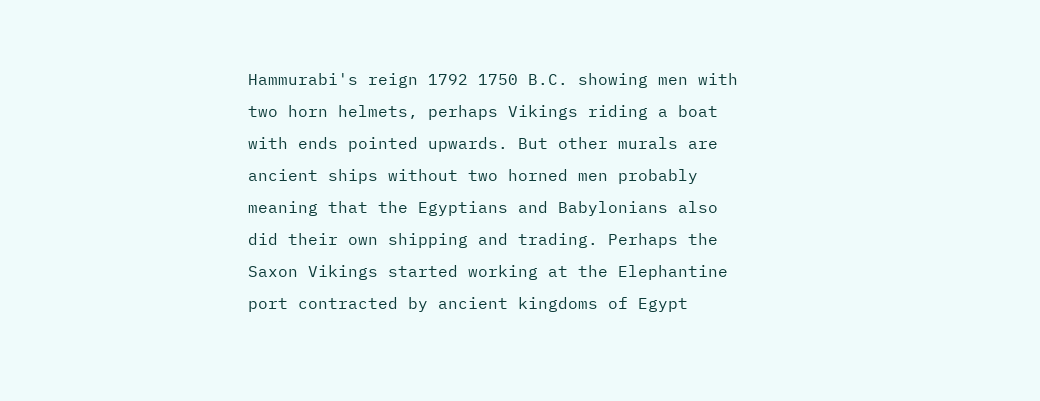Hammurabi's reign 1792 1750 B.C. showing men with two horn helmets, perhaps Vikings riding a boat with ends pointed upwards. But other murals are ancient ships without two horned men probably meaning that the Egyptians and Babylonians also did their own shipping and trading. Perhaps the Saxon Vikings started working at the Elephantine port contracted by ancient kingdoms of Egypt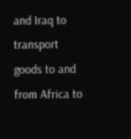and Iraq to transport goods to and from Africa to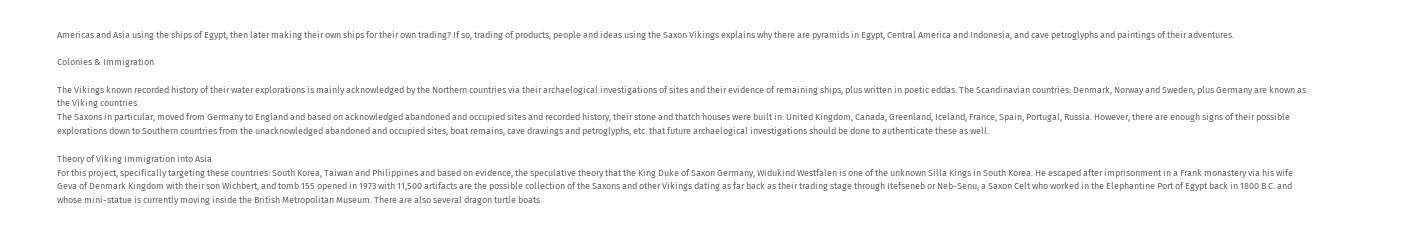Americas and Asia using the ships of Egypt, then later making their own ships for their own trading? If so, trading of products, people and ideas using the Saxon Vikings explains why there are pyramids in Egypt, Central America and Indonesia, and cave petroglyphs and paintings of their adventures.

Colonies & Immigration

The Vikings known recorded history of their water explorations is mainly acknowledged by the Northern countries via their archaelogical investigations of sites and their evidence of remaining ships, plus written in poetic eddas. The Scandinavian countries: Denmark, Norway and Sweden, plus Germany are known as the Viking countries.
The Saxons in particular, moved from Germany to England and based on acknowledged abandoned and occupied sites and recorded history, their stone and thatch houses were built in: United Kingdom, Canada, Greenland, Iceland, France, Spain, Portugal, Russia. However, there are enough signs of their possible explorations down to Southern countries from the unacknowledged abandoned and occupied sites, boat remains, cave drawings and petroglyphs, etc. that future archaelogical investigations should be done to authenticate these as well.

Theory of Viking Immigration into Asia
For this project, specifically targeting these countries: South Korea, Taiwan and Philippines and based on evidence, the speculative theory that the King Duke of Saxon Germany, Widukind Westfalen is one of the unknown Silla Kings in South Korea. He escaped after imprisonment in a Frank monastery via his wife Geva of Denmark Kingdom with their son Wichbert, and tomb 155 opened in 1973 with 11,500 artifacts are the possible collection of the Saxons and other Vikings dating as far back as their trading stage through Itefseneb or Neb-Senu, a Saxon Celt who worked in the Elephantine Port of Egypt back in 1800 B.C. and whose mini-statue is currently moving inside the British Metropolitan Museum. There are also several dragon turtle boats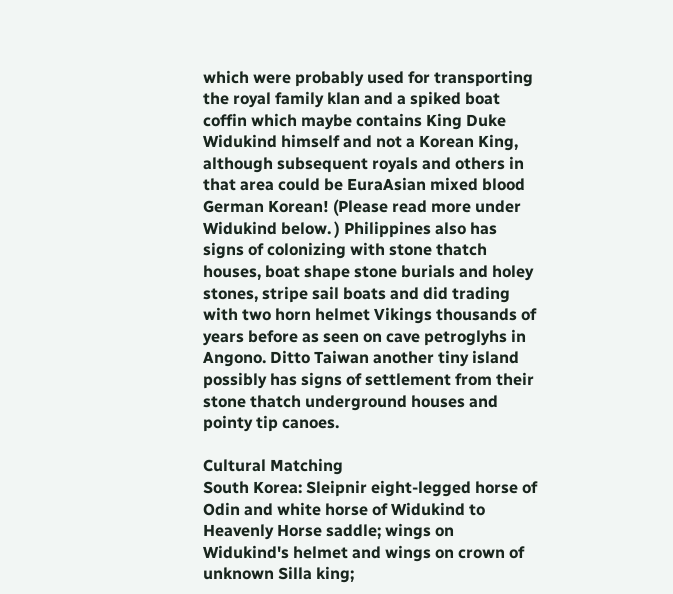which were probably used for transporting the royal family klan and a spiked boat coffin which maybe contains King Duke Widukind himself and not a Korean King, although subsequent royals and others in that area could be EuraAsian mixed blood German Korean! (Please read more under Widukind below. ) Philippines also has signs of colonizing with stone thatch houses, boat shape stone burials and holey stones, stripe sail boats and did trading with two horn helmet Vikings thousands of years before as seen on cave petroglyhs in Angono. Ditto Taiwan another tiny island possibly has signs of settlement from their stone thatch underground houses and pointy tip canoes.

Cultural Matching
South Korea: Sleipnir eight-legged horse of Odin and white horse of Widukind to Heavenly Horse saddle; wings on Widukind's helmet and wings on crown of unknown Silla king;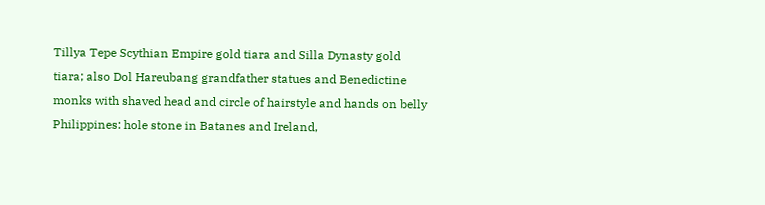Tillya Tepe Scythian Empire gold tiara and Silla Dynasty gold tiara; also Dol Hareubang grandfather statues and Benedictine monks with shaved head and circle of hairstyle and hands on belly
Philippines: hole stone in Batanes and Ireland,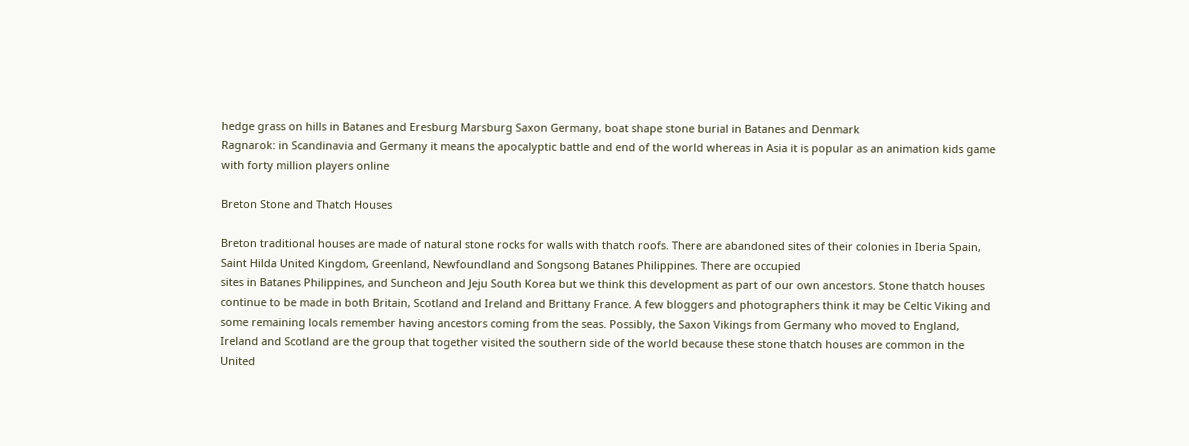hedge grass on hills in Batanes and Eresburg Marsburg Saxon Germany, boat shape stone burial in Batanes and Denmark
Ragnarok: in Scandinavia and Germany it means the apocalyptic battle and end of the world whereas in Asia it is popular as an animation kids game with forty million players online

Breton Stone and Thatch Houses

Breton traditional houses are made of natural stone rocks for walls with thatch roofs. There are abandoned sites of their colonies in Iberia Spain, Saint Hilda United Kingdom, Greenland, Newfoundland and Songsong Batanes Philippines. There are occupied
sites in Batanes Philippines, and Suncheon and Jeju South Korea but we think this development as part of our own ancestors. Stone thatch houses continue to be made in both Britain, Scotland and Ireland and Brittany France. A few bloggers and photographers think it may be Celtic Viking and some remaining locals remember having ancestors coming from the seas. Possibly, the Saxon Vikings from Germany who moved to England, Ireland and Scotland are the group that together visited the southern side of the world because these stone thatch houses are common in the United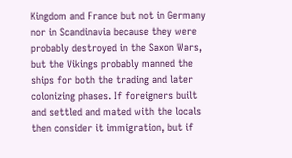Kingdom and France but not in Germany nor in Scandinavia because they were probably destroyed in the Saxon Wars, but the Vikings probably manned the ships for both the trading and later colonizing phases. If foreigners built and settled and mated with the locals then consider it immigration, but if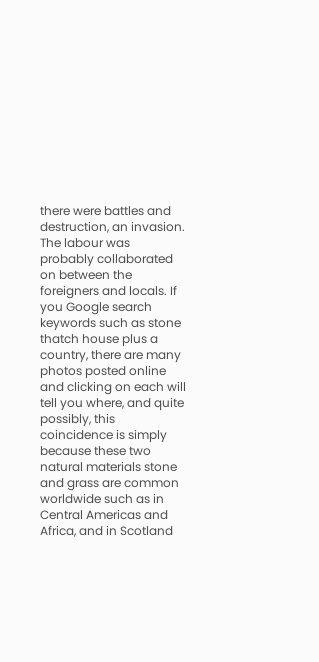there were battles and destruction, an invasion. The labour was probably collaborated on between the foreigners and locals. If you Google search keywords such as stone thatch house plus a country, there are many photos posted online and clicking on each will tell you where, and quite possibly, this coincidence is simply because these two natural materials stone and grass are common worldwide such as in Central Americas and Africa, and in Scotland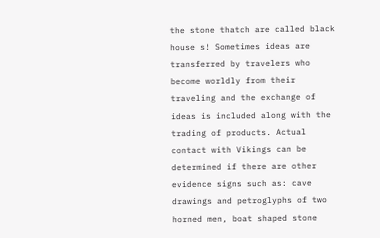the stone thatch are called black house s! Sometimes ideas are transferred by travelers who become worldly from their traveling and the exchange of ideas is included along with the trading of products. Actual contact with Vikings can be determined if there are other evidence signs such as: cave drawings and petroglyphs of two horned men, boat shaped stone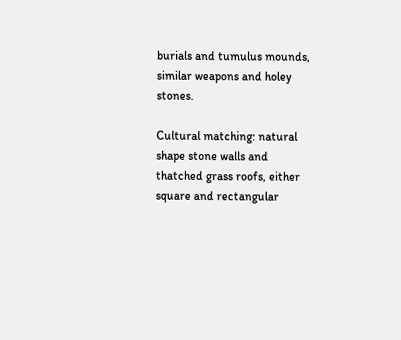burials and tumulus mounds, similar weapons and holey stones.

Cultural matching: natural shape stone walls and thatched grass roofs, either square and rectangular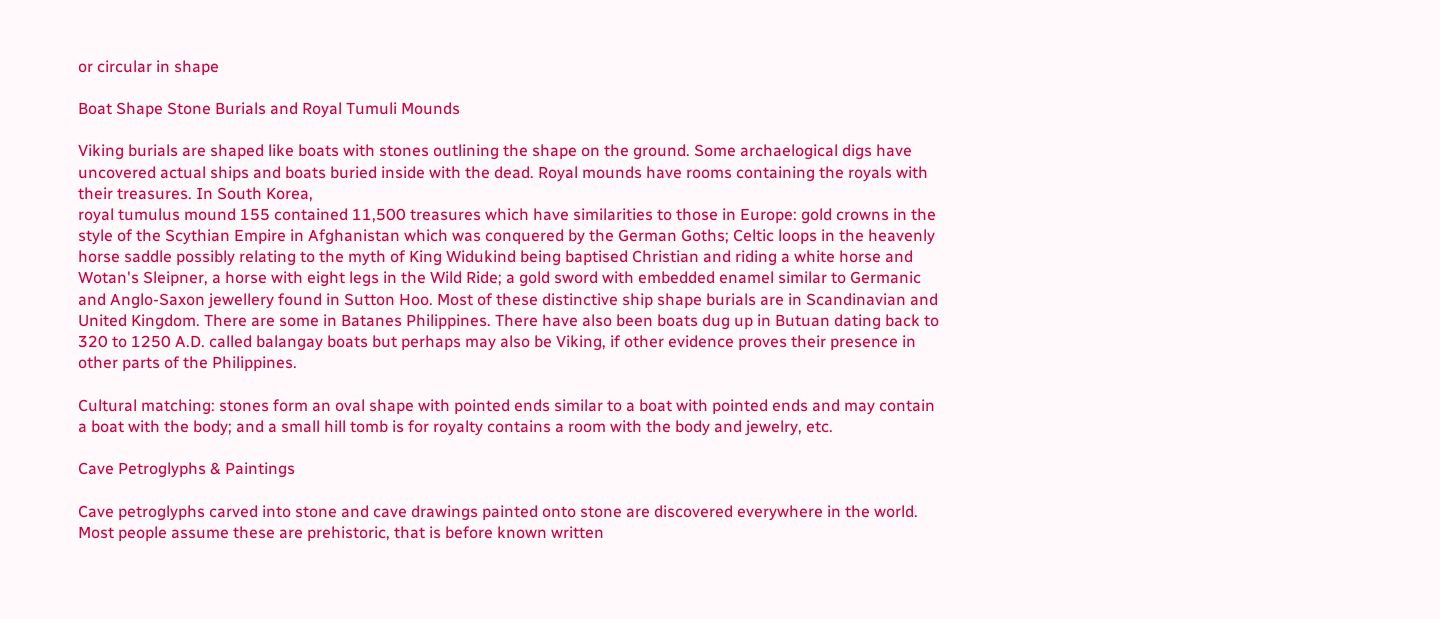or circular in shape

Boat Shape Stone Burials and Royal Tumuli Mounds

Viking burials are shaped like boats with stones outlining the shape on the ground. Some archaelogical digs have uncovered actual ships and boats buried inside with the dead. Royal mounds have rooms containing the royals with their treasures. In South Korea,
royal tumulus mound 155 contained 11,500 treasures which have similarities to those in Europe: gold crowns in the style of the Scythian Empire in Afghanistan which was conquered by the German Goths; Celtic loops in the heavenly horse saddle possibly relating to the myth of King Widukind being baptised Christian and riding a white horse and Wotan's Sleipner, a horse with eight legs in the Wild Ride; a gold sword with embedded enamel similar to Germanic and Anglo-Saxon jewellery found in Sutton Hoo. Most of these distinctive ship shape burials are in Scandinavian and United Kingdom. There are some in Batanes Philippines. There have also been boats dug up in Butuan dating back to 320 to 1250 A.D. called balangay boats but perhaps may also be Viking, if other evidence proves their presence in other parts of the Philippines.

Cultural matching: stones form an oval shape with pointed ends similar to a boat with pointed ends and may contain a boat with the body; and a small hill tomb is for royalty contains a room with the body and jewelry, etc.

Cave Petroglyphs & Paintings

Cave petroglyphs carved into stone and cave drawings painted onto stone are discovered everywhere in the world. Most people assume these are prehistoric, that is before known written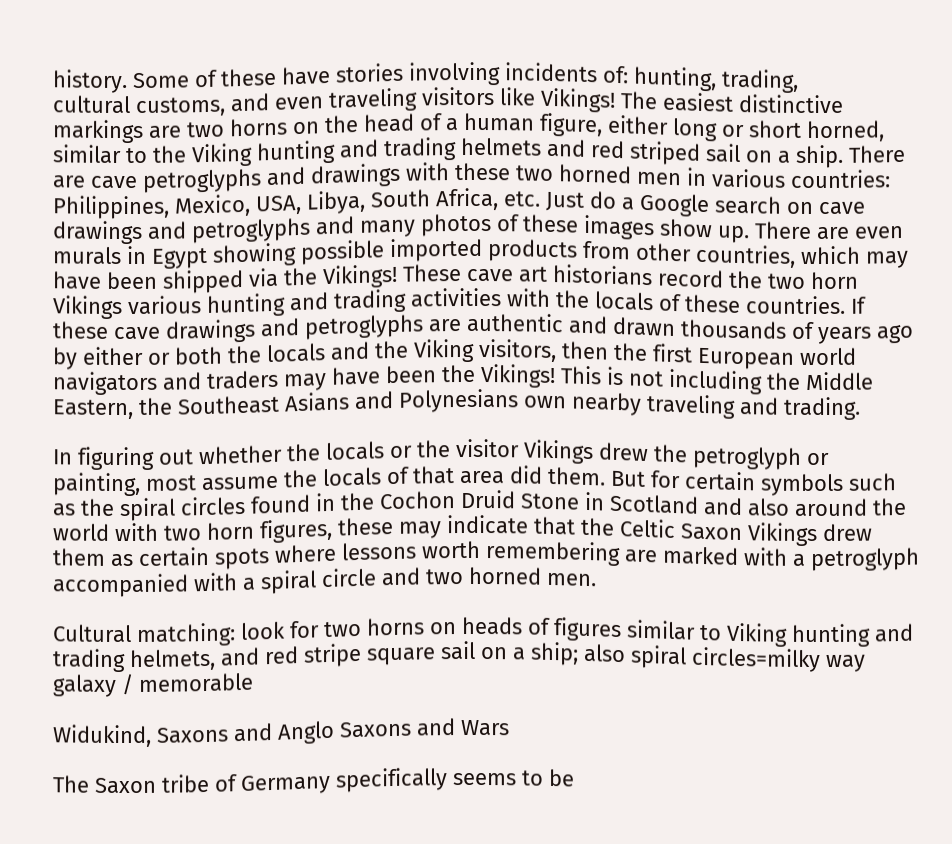history. Some of these have stories involving incidents of: hunting, trading,
cultural customs, and even traveling visitors like Vikings! The easiest distinctive markings are two horns on the head of a human figure, either long or short horned, similar to the Viking hunting and trading helmets and red striped sail on a ship. There are cave petroglyphs and drawings with these two horned men in various countries: Philippines, Mexico, USA, Libya, South Africa, etc. Just do a Google search on cave drawings and petroglyphs and many photos of these images show up. There are even murals in Egypt showing possible imported products from other countries, which may have been shipped via the Vikings! These cave art historians record the two horn Vikings various hunting and trading activities with the locals of these countries. If these cave drawings and petroglyphs are authentic and drawn thousands of years ago by either or both the locals and the Viking visitors, then the first European world navigators and traders may have been the Vikings! This is not including the Middle Eastern, the Southeast Asians and Polynesians own nearby traveling and trading.

In figuring out whether the locals or the visitor Vikings drew the petroglyph or painting, most assume the locals of that area did them. But for certain symbols such as the spiral circles found in the Cochon Druid Stone in Scotland and also around the world with two horn figures, these may indicate that the Celtic Saxon Vikings drew them as certain spots where lessons worth remembering are marked with a petroglyph accompanied with a spiral circle and two horned men.

Cultural matching: look for two horns on heads of figures similar to Viking hunting and trading helmets, and red stripe square sail on a ship; also spiral circles=milky way galaxy / memorable

Widukind, Saxons and Anglo Saxons and Wars

The Saxon tribe of Germany specifically seems to be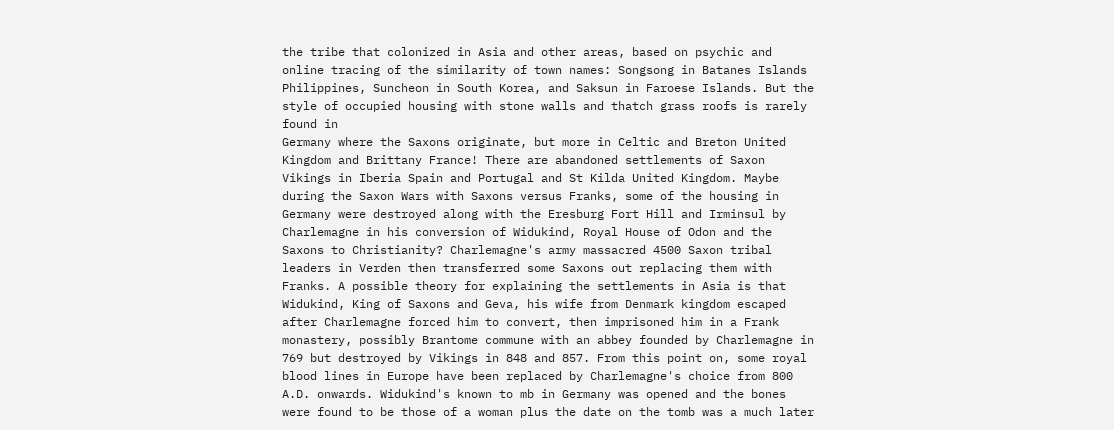the tribe that colonized in Asia and other areas, based on psychic and online tracing of the similarity of town names: Songsong in Batanes Islands Philippines, Suncheon in South Korea, and Saksun in Faroese Islands. But the style of occupied housing with stone walls and thatch grass roofs is rarely found in
Germany where the Saxons originate, but more in Celtic and Breton United Kingdom and Brittany France! There are abandoned settlements of Saxon Vikings in Iberia Spain and Portugal and St Kilda United Kingdom. Maybe during the Saxon Wars with Saxons versus Franks, some of the housing in Germany were destroyed along with the Eresburg Fort Hill and Irminsul by Charlemagne in his conversion of Widukind, Royal House of Odon and the Saxons to Christianity? Charlemagne's army massacred 4500 Saxon tribal leaders in Verden then transferred some Saxons out replacing them with Franks. A possible theory for explaining the settlements in Asia is that Widukind, King of Saxons and Geva, his wife from Denmark kingdom escaped after Charlemagne forced him to convert, then imprisoned him in a Frank monastery, possibly Brantome commune with an abbey founded by Charlemagne in 769 but destroyed by Vikings in 848 and 857. From this point on, some royal blood lines in Europe have been replaced by Charlemagne's choice from 800 A.D. onwards. Widukind's known to mb in Germany was opened and the bones were found to be those of a woman plus the date on the tomb was a much later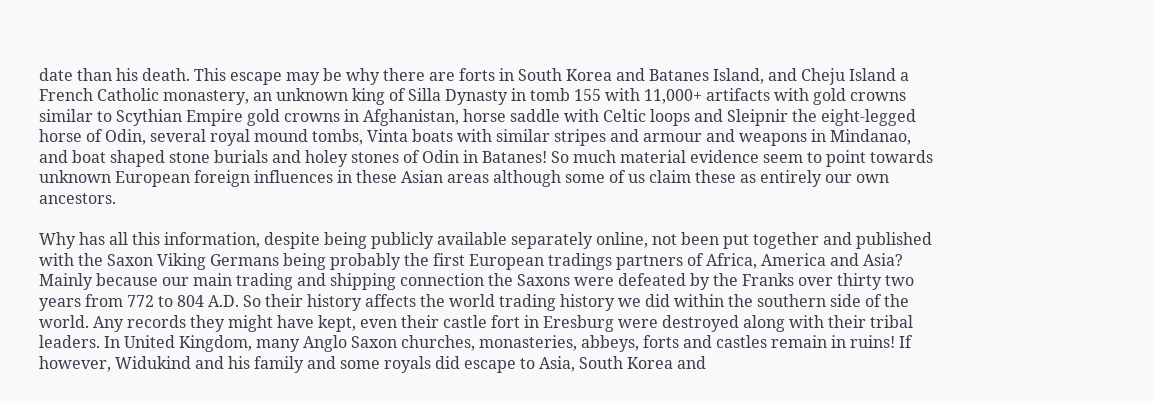date than his death. This escape may be why there are forts in South Korea and Batanes Island, and Cheju Island a French Catholic monastery, an unknown king of Silla Dynasty in tomb 155 with 11,000+ artifacts with gold crowns similar to Scythian Empire gold crowns in Afghanistan, horse saddle with Celtic loops and Sleipnir the eight-legged horse of Odin, several royal mound tombs, Vinta boats with similar stripes and armour and weapons in Mindanao, and boat shaped stone burials and holey stones of Odin in Batanes! So much material evidence seem to point towards unknown European foreign influences in these Asian areas although some of us claim these as entirely our own ancestors.

Why has all this information, despite being publicly available separately online, not been put together and published with the Saxon Viking Germans being probably the first European tradings partners of Africa, America and Asia? Mainly because our main trading and shipping connection the Saxons were defeated by the Franks over thirty two years from 772 to 804 A.D. So their history affects the world trading history we did within the southern side of the world. Any records they might have kept, even their castle fort in Eresburg were destroyed along with their tribal leaders. In United Kingdom, many Anglo Saxon churches, monasteries, abbeys, forts and castles remain in ruins! If however, Widukind and his family and some royals did escape to Asia, South Korea and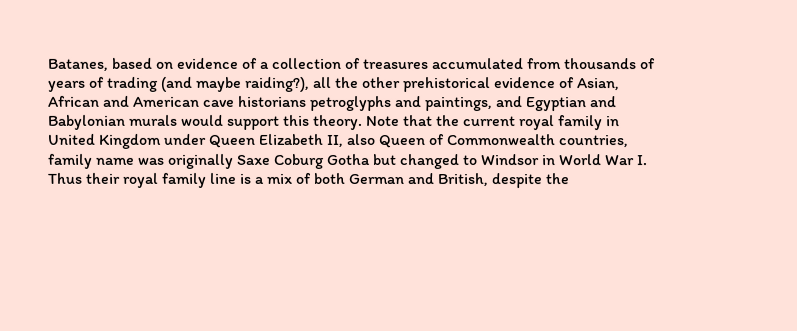Batanes, based on evidence of a collection of treasures accumulated from thousands of years of trading (and maybe raiding?), all the other prehistorical evidence of Asian, African and American cave historians petroglyphs and paintings, and Egyptian and Babylonian murals would support this theory. Note that the current royal family in United Kingdom under Queen Elizabeth II, also Queen of Commonwealth countries, family name was originally Saxe Coburg Gotha but changed to Windsor in World War I. Thus their royal family line is a mix of both German and British, despite the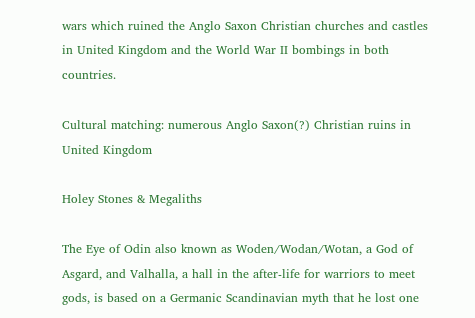wars which ruined the Anglo Saxon Christian churches and castles in United Kingdom and the World War II bombings in both countries.

Cultural matching: numerous Anglo Saxon(?) Christian ruins in United Kingdom

Holey Stones & Megaliths

The Eye of Odin also known as Woden/Wodan/Wotan, a God of Asgard, and Valhalla, a hall in the after-life for warriors to meet gods, is based on a Germanic Scandinavian myth that he lost one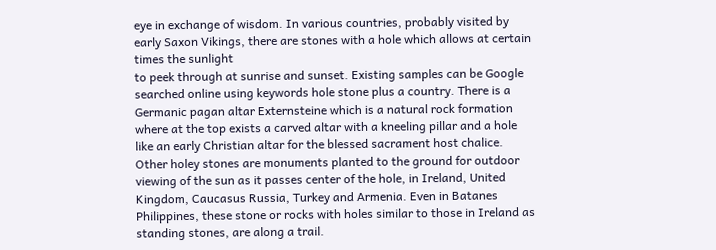eye in exchange of wisdom. In various countries, probably visited by early Saxon Vikings, there are stones with a hole which allows at certain times the sunlight
to peek through at sunrise and sunset. Existing samples can be Google searched online using keywords hole stone plus a country. There is a Germanic pagan altar Externsteine which is a natural rock formation where at the top exists a carved altar with a kneeling pillar and a hole like an early Christian altar for the blessed sacrament host chalice. Other holey stones are monuments planted to the ground for outdoor viewing of the sun as it passes center of the hole, in Ireland, United Kingdom, Caucasus Russia, Turkey and Armenia. Even in Batanes Philippines, these stone or rocks with holes similar to those in Ireland as standing stones, are along a trail.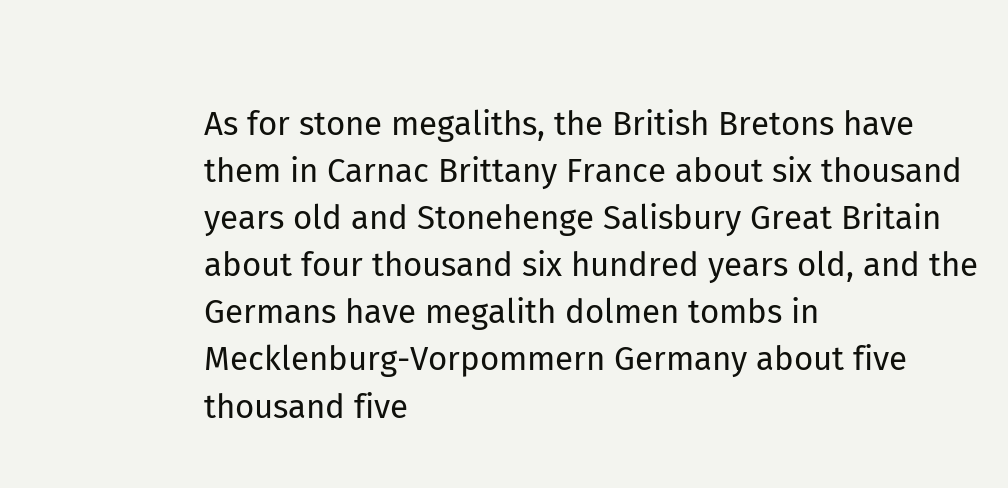As for stone megaliths, the British Bretons have them in Carnac Brittany France about six thousand years old and Stonehenge Salisbury Great Britain about four thousand six hundred years old, and the Germans have megalith dolmen tombs in Mecklenburg-Vorpommern Germany about five thousand five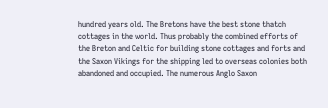hundred years old. The Bretons have the best stone thatch cottages in the world. Thus probably the combined efforts of the Breton and Celtic for building stone cottages and forts and the Saxon Vikings for the shipping led to overseas colonies both abandoned and occupied. The numerous Anglo Saxon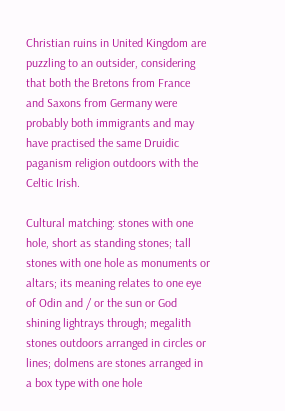Christian ruins in United Kingdom are puzzling to an outsider, considering that both the Bretons from France and Saxons from Germany were probably both immigrants and may have practised the same Druidic paganism religion outdoors with the Celtic Irish.

Cultural matching: stones with one hole, short as standing stones; tall stones with one hole as monuments or altars; its meaning relates to one eye of Odin and / or the sun or God shining lightrays through; megalith stones outdoors arranged in circles or lines; dolmens are stones arranged in a box type with one hole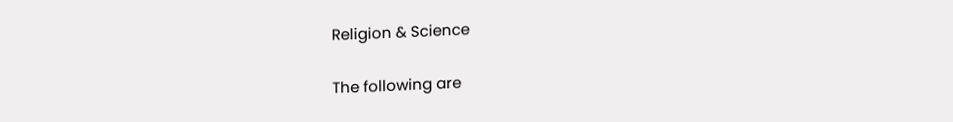Religion & Science

The following are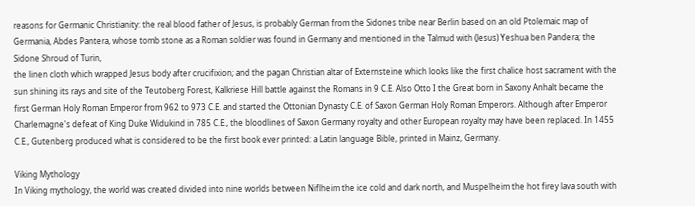reasons for Germanic Christianity: the real blood father of Jesus, is probably German from the Sidones tribe near Berlin based on an old Ptolemaic map of Germania, Abdes Pantera, whose tomb stone as a Roman soldier was found in Germany and mentioned in the Talmud with (Jesus) Yeshua ben Pandera; the Sidone Shroud of Turin,
the linen cloth which wrapped Jesus body after crucifixion; and the pagan Christian altar of Externsteine which looks like the first chalice host sacrament with the sun shining its rays and site of the Teutoberg Forest, Kalkriese Hill battle against the Romans in 9 C.E. Also Otto I the Great born in Saxony Anhalt became the first German Holy Roman Emperor from 962 to 973 C.E. and started the Ottonian Dynasty C.E. of Saxon German Holy Roman Emperors. Although after Emperor Charlemagne's defeat of King Duke Widukind in 785 C.E., the bloodlines of Saxon Germany royalty and other European royalty may have been replaced. In 1455 C.E., Gutenberg produced what is considered to be the first book ever printed: a Latin language Bible, printed in Mainz, Germany.

Viking Mythology
In Viking mythology, the world was created divided into nine worlds between Niflheim the ice cold and dark north, and Muspelheim the hot firey lava south with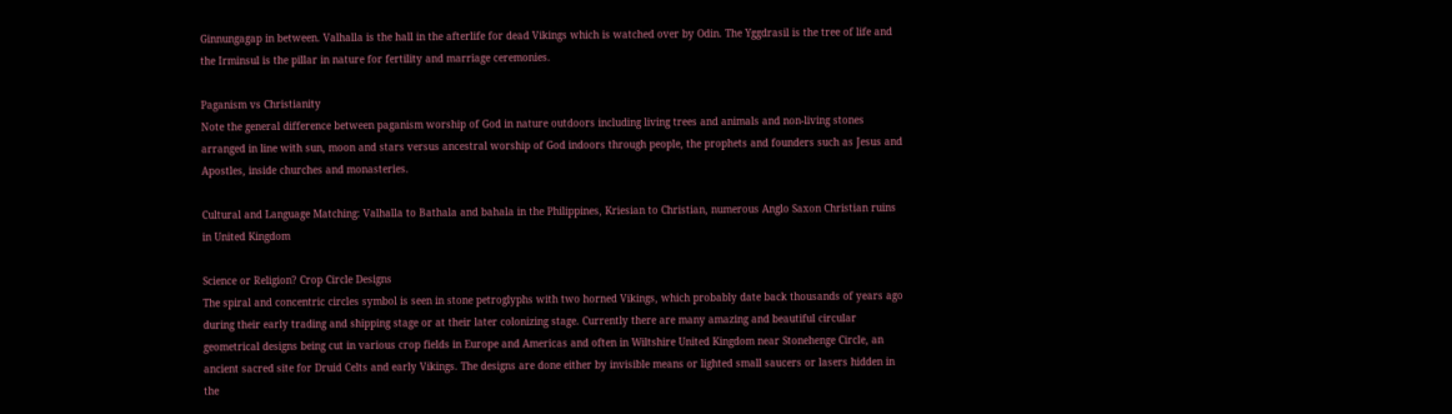Ginnungagap in between. Valhalla is the hall in the afterlife for dead Vikings which is watched over by Odin. The Yggdrasil is the tree of life and the Irminsul is the pillar in nature for fertility and marriage ceremonies.

Paganism vs Christianity
Note the general difference between paganism worship of God in nature outdoors including living trees and animals and non-living stones arranged in line with sun, moon and stars versus ancestral worship of God indoors through people, the prophets and founders such as Jesus and Apostles, inside churches and monasteries.

Cultural and Language Matching: Valhalla to Bathala and bahala in the Philippines, Kriesian to Christian, numerous Anglo Saxon Christian ruins in United Kingdom

Science or Religion? Crop Circle Designs
The spiral and concentric circles symbol is seen in stone petroglyphs with two horned Vikings, which probably date back thousands of years ago during their early trading and shipping stage or at their later colonizing stage. Currently there are many amazing and beautiful circular geometrical designs being cut in various crop fields in Europe and Americas and often in Wiltshire United Kingdom near Stonehenge Circle, an ancient sacred site for Druid Celts and early Vikings. The designs are done either by invisible means or lighted small saucers or lasers hidden in the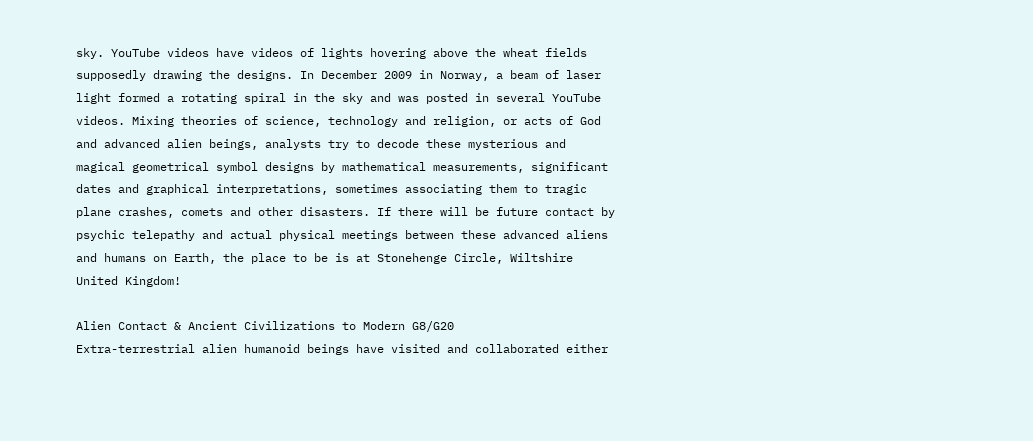sky. YouTube videos have videos of lights hovering above the wheat fields supposedly drawing the designs. In December 2009 in Norway, a beam of laser light formed a rotating spiral in the sky and was posted in several YouTube videos. Mixing theories of science, technology and religion, or acts of God and advanced alien beings, analysts try to decode these mysterious and magical geometrical symbol designs by mathematical measurements, significant dates and graphical interpretations, sometimes associating them to tragic plane crashes, comets and other disasters. If there will be future contact by psychic telepathy and actual physical meetings between these advanced aliens and humans on Earth, the place to be is at Stonehenge Circle, Wiltshire United Kingdom!

Alien Contact & Ancient Civilizations to Modern G8/G20
Extra-terrestrial alien humanoid beings have visited and collaborated either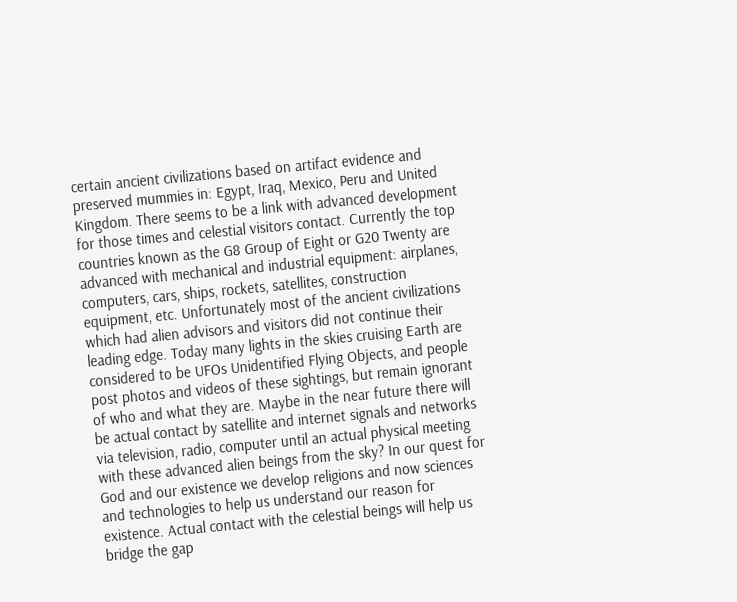certain ancient civilizations based on artifact evidence and preserved mummies in: Egypt, Iraq, Mexico, Peru and United Kingdom. There seems to be a link with advanced development for those times and celestial visitors contact. Currently the top countries known as the G8 Group of Eight or G20 Twenty are advanced with mechanical and industrial equipment: airplanes, computers, cars, ships, rockets, satellites, construction equipment, etc. Unfortunately most of the ancient civilizations which had alien advisors and visitors did not continue their leading edge. Today many lights in the skies cruising Earth are considered to be UFOs Unidentified Flying Objects, and people post photos and videos of these sightings, but remain ignorant of who and what they are. Maybe in the near future there will be actual contact by satellite and internet signals and networks via television, radio, computer until an actual physical meeting with these advanced alien beings from the sky? In our quest for God and our existence we develop religions and now sciences and technologies to help us understand our reason for existence. Actual contact with the celestial beings will help us bridge the gap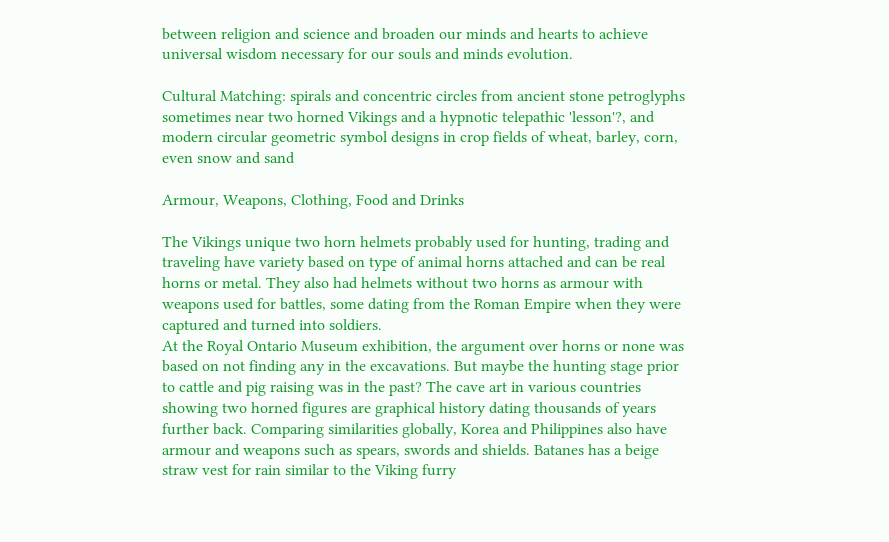between religion and science and broaden our minds and hearts to achieve universal wisdom necessary for our souls and minds evolution.

Cultural Matching: spirals and concentric circles from ancient stone petroglyphs sometimes near two horned Vikings and a hypnotic telepathic 'lesson'?, and modern circular geometric symbol designs in crop fields of wheat, barley, corn, even snow and sand

Armour, Weapons, Clothing, Food and Drinks

The Vikings unique two horn helmets probably used for hunting, trading and traveling have variety based on type of animal horns attached and can be real horns or metal. They also had helmets without two horns as armour with weapons used for battles, some dating from the Roman Empire when they were captured and turned into soldiers.
At the Royal Ontario Museum exhibition, the argument over horns or none was based on not finding any in the excavations. But maybe the hunting stage prior to cattle and pig raising was in the past? The cave art in various countries showing two horned figures are graphical history dating thousands of years further back. Comparing similarities globally, Korea and Philippines also have armour and weapons such as spears, swords and shields. Batanes has a beige straw vest for rain similar to the Viking furry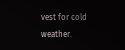vest for cold weather.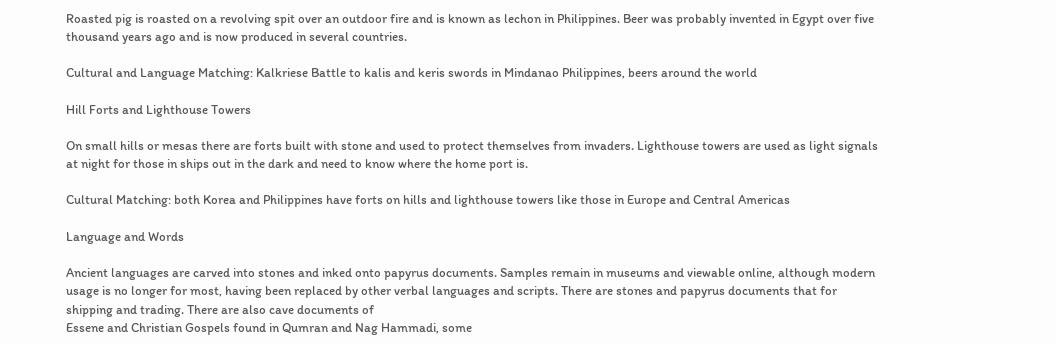Roasted pig is roasted on a revolving spit over an outdoor fire and is known as lechon in Philippines. Beer was probably invented in Egypt over five thousand years ago and is now produced in several countries.

Cultural and Language Matching: Kalkriese Battle to kalis and keris swords in Mindanao Philippines, beers around the world

Hill Forts and Lighthouse Towers

On small hills or mesas there are forts built with stone and used to protect themselves from invaders. Lighthouse towers are used as light signals at night for those in ships out in the dark and need to know where the home port is.

Cultural Matching: both Korea and Philippines have forts on hills and lighthouse towers like those in Europe and Central Americas

Language and Words

Ancient languages are carved into stones and inked onto papyrus documents. Samples remain in museums and viewable online, although modern usage is no longer for most, having been replaced by other verbal languages and scripts. There are stones and papyrus documents that for shipping and trading. There are also cave documents of
Essene and Christian Gospels found in Qumran and Nag Hammadi, some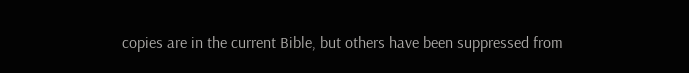copies are in the current Bible, but others have been suppressed from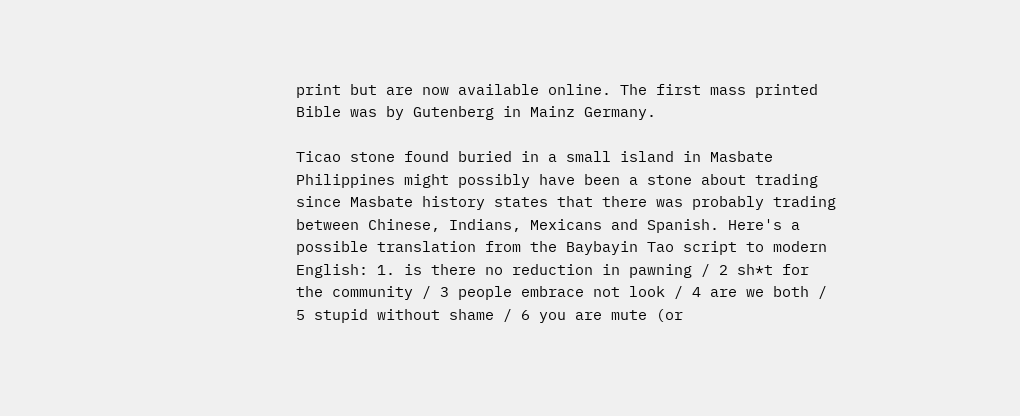print but are now available online. The first mass printed Bible was by Gutenberg in Mainz Germany.

Ticao stone found buried in a small island in Masbate Philippines might possibly have been a stone about trading since Masbate history states that there was probably trading between Chinese, Indians, Mexicans and Spanish. Here's a possible translation from the Baybayin Tao script to modern English: 1. is there no reduction in pawning / 2 sh*t for the community / 3 people embrace not look / 4 are we both / 5 stupid without shame / 6 you are mute (or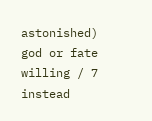astonished) god or fate willing / 7 instead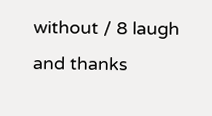without / 8 laugh and thanks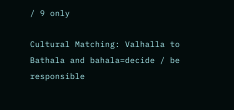/ 9 only

Cultural Matching: Valhalla to Bathala and bahala=decide / be responsible